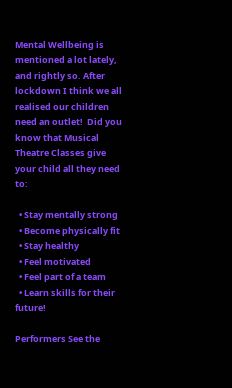Mental Wellbeing is mentioned a lot lately, and rightly so. After lockdown I think we all realised our children need an outlet!  Did you know that Musical Theatre Classes give your child all they need to:

  • Stay mentally strong
  • Become physically fit
  • Stay healthy
  • Feel motivated
  • Feel part of a team
  • Learn skills for their future!

Performers See the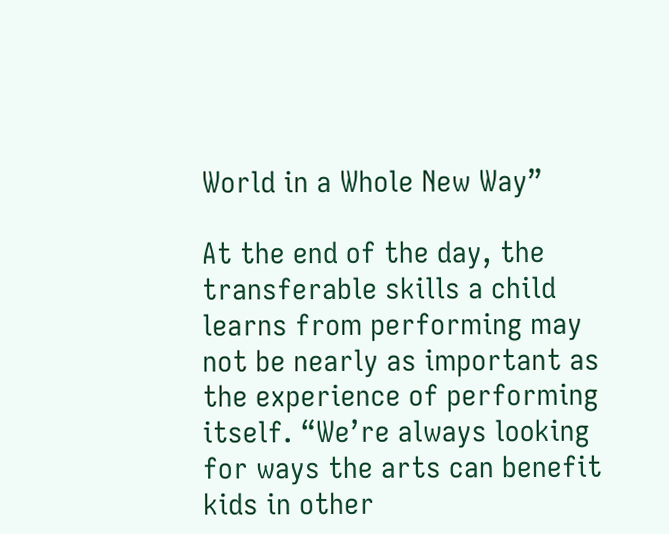World in a Whole New Way”

At the end of the day, the transferable skills a child learns from performing may not be nearly as important as the experience of performing itself. “We’re always looking for ways the arts can benefit kids in other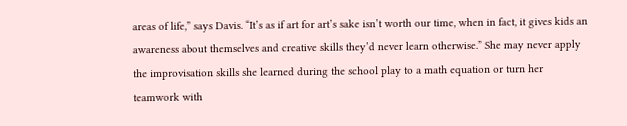areas of life,” says Davis. “It’s as if art for art’s sake isn’t worth our time, when in fact, it gives kids an awareness about themselves and creative skills they’d never learn otherwise.” She may never apply the improvisation skills she learned during the school play to a math equation or turn her teamwork with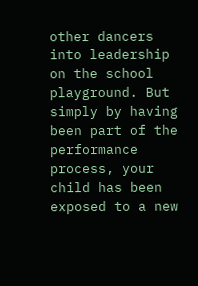other dancers into leadership on the school playground. But simply by having been part of the performance process, your child has been exposed to a new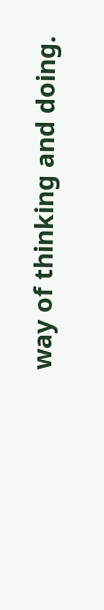way of thinking and doing.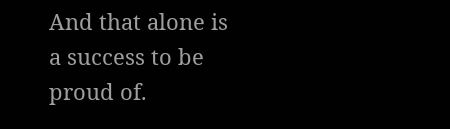And that alone is a success to be proud of.